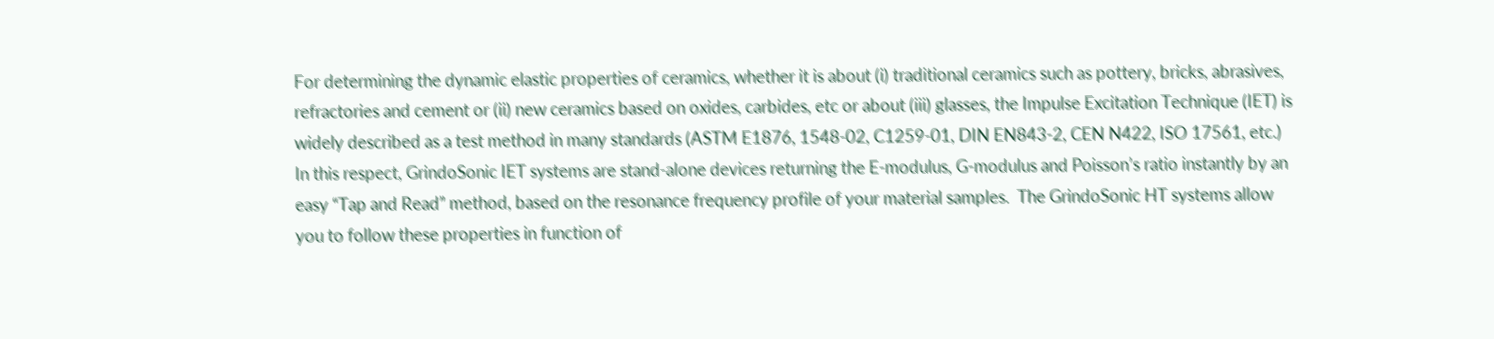For determining the dynamic elastic properties of ceramics, whether it is about (i) traditional ceramics such as pottery, bricks, abrasives, refractories and cement or (ii) new ceramics based on oxides, carbides, etc or about (iii) glasses, the Impulse Excitation Technique (IET) is widely described as a test method in many standards (ASTM E1876, 1548-02, C1259-01, DIN EN843-2, CEN N422, ISO 17561, etc.)  In this respect, GrindoSonic IET systems are stand-alone devices returning the E-modulus, G-modulus and Poisson’s ratio instantly by an easy “Tap and Read” method, based on the resonance frequency profile of your material samples.  The GrindoSonic HT systems allow you to follow these properties in function of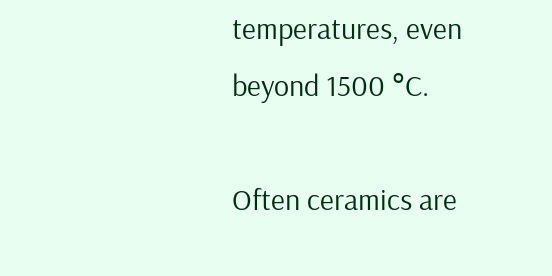temperatures, even beyond 1500 °C.

Often ceramics are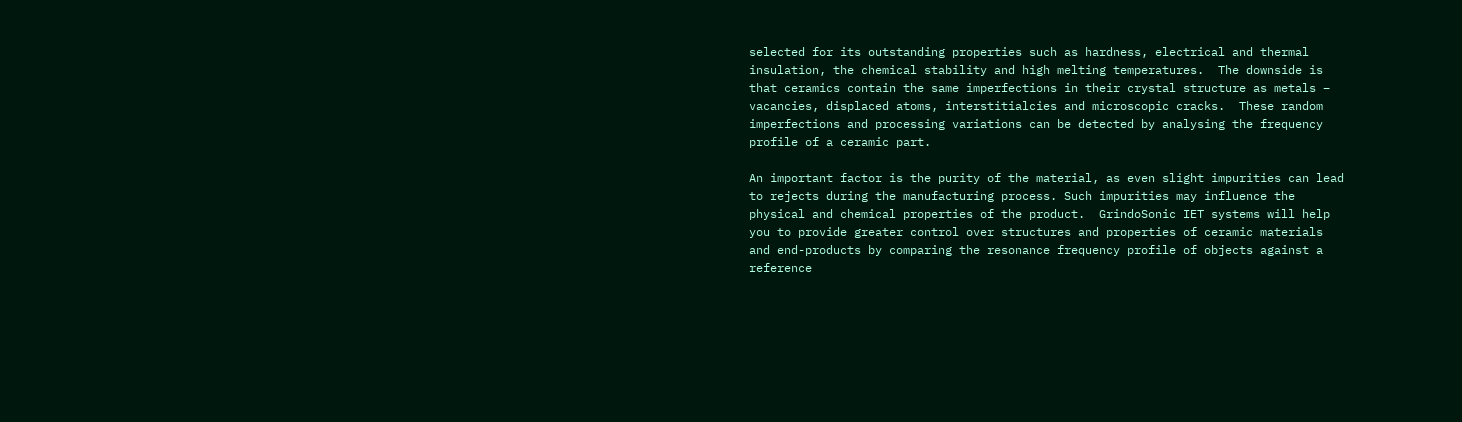selected for its outstanding properties such as hardness, electrical and thermal insulation, the chemical stability and high melting temperatures.  The downside is that ceramics contain the same imperfections in their crystal structure as metals – vacancies, displaced atoms, interstitialcies and microscopic cracks.  These random imperfections and processing variations can be detected by analysing the frequency profile of a ceramic part.

An important factor is the purity of the material, as even slight impurities can lead to rejects during the manufacturing process. Such impurities may influence the physical and chemical properties of the product.  GrindoSonic IET systems will help you to provide greater control over structures and properties of ceramic materials and end-products by comparing the resonance frequency profile of objects against a reference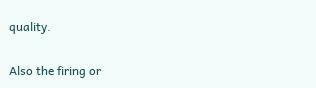quality.

Also the firing or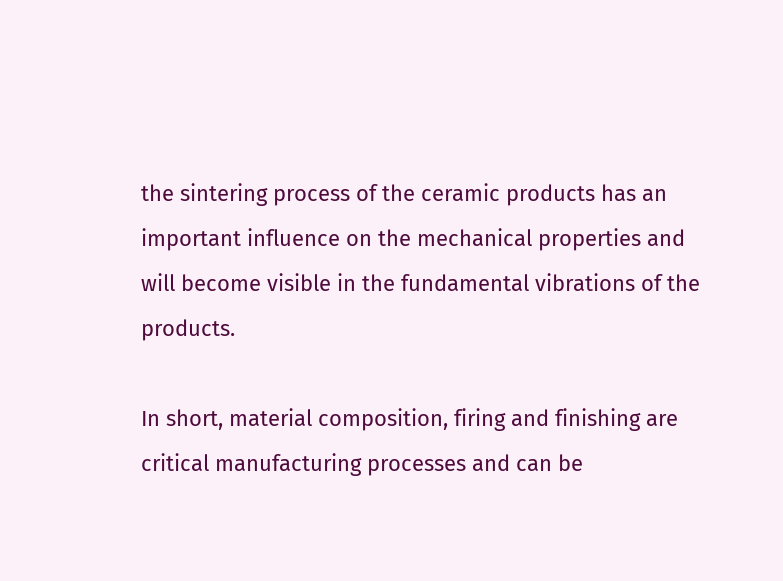the sintering process of the ceramic products has an important influence on the mechanical properties and will become visible in the fundamental vibrations of the products.

In short, material composition, firing and finishing are critical manufacturing processes and can be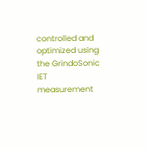controlled and optimized using the GrindoSonic IET measurement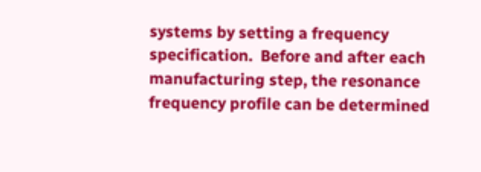systems by setting a frequency specification.  Before and after each manufacturing step, the resonance frequency profile can be determined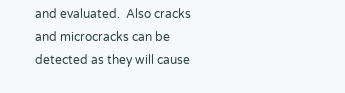and evaluated.  Also cracks and microcracks can be detected as they will cause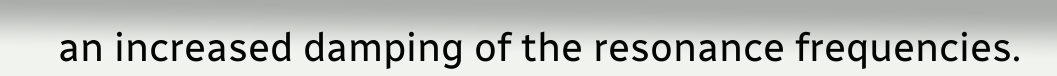an increased damping of the resonance frequencies.